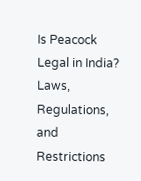Is Peacock Legal in India? Laws, Regulations, and Restrictions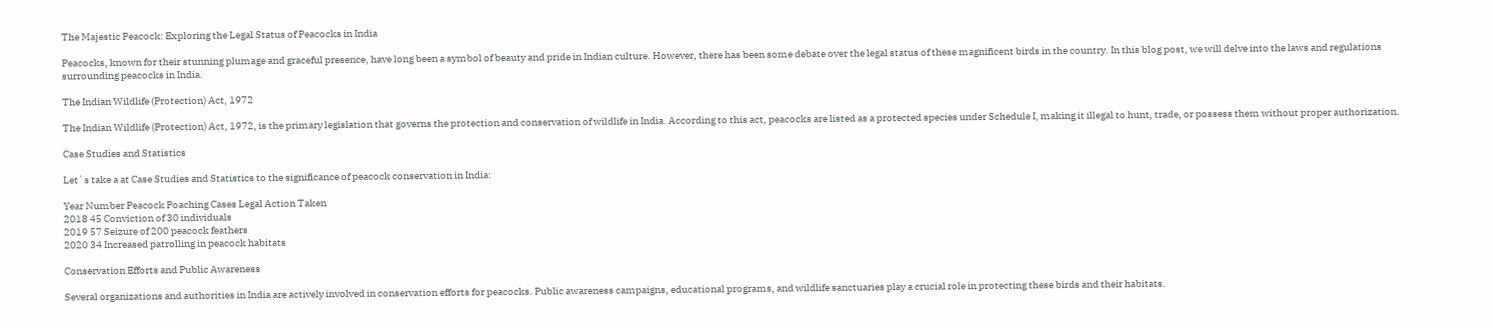The Majestic Peacock: Exploring the Legal Status of Peacocks in India

Peacocks, known for their stunning plumage and graceful presence, have long been a symbol of beauty and pride in Indian culture. However, there has been some debate over the legal status of these magnificent birds in the country. In this blog post, we will delve into the laws and regulations surrounding peacocks in India.

The Indian Wildlife (Protection) Act, 1972

The Indian Wildlife (Protection) Act, 1972, is the primary legislation that governs the protection and conservation of wildlife in India. According to this act, peacocks are listed as a protected species under Schedule I, making it illegal to hunt, trade, or possess them without proper authorization.

Case Studies and Statistics

Let`s take a at Case Studies and Statistics to the significance of peacock conservation in India:

Year Number Peacock Poaching Cases Legal Action Taken
2018 45 Conviction of 30 individuals
2019 57 Seizure of 200 peacock feathers
2020 34 Increased patrolling in peacock habitats

Conservation Efforts and Public Awareness

Several organizations and authorities in India are actively involved in conservation efforts for peacocks. Public awareness campaigns, educational programs, and wildlife sanctuaries play a crucial role in protecting these birds and their habitats.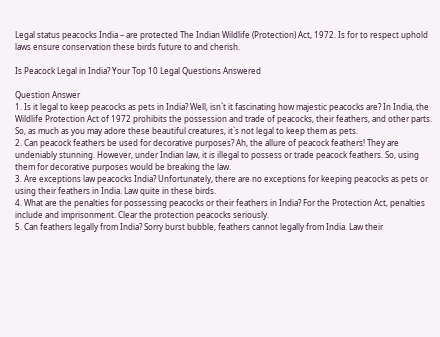Legal status peacocks India – are protected The Indian Wildlife (Protection) Act, 1972. Is for to respect uphold laws ensure conservation these birds future to and cherish.

Is Peacock Legal in India? Your Top 10 Legal Questions Answered

Question Answer
1. Is it legal to keep peacocks as pets in India? Well, isn`t it fascinating how majestic peacocks are? In India, the Wildlife Protection Act of 1972 prohibits the possession and trade of peacocks, their feathers, and other parts. So, as much as you may adore these beautiful creatures, it`s not legal to keep them as pets.
2. Can peacock feathers be used for decorative purposes? Ah, the allure of peacock feathers! They are undeniably stunning. However, under Indian law, it is illegal to possess or trade peacock feathers. So, using them for decorative purposes would be breaking the law.
3. Are exceptions law peacocks India? Unfortunately, there are no exceptions for keeping peacocks as pets or using their feathers in India. Law quite in these birds.
4. What are the penalties for possessing peacocks or their feathers in India? For the Protection Act, penalties include and imprisonment. Clear the protection peacocks seriously.
5. Can feathers legally from India? Sorry burst bubble, feathers cannot legally from India. Law their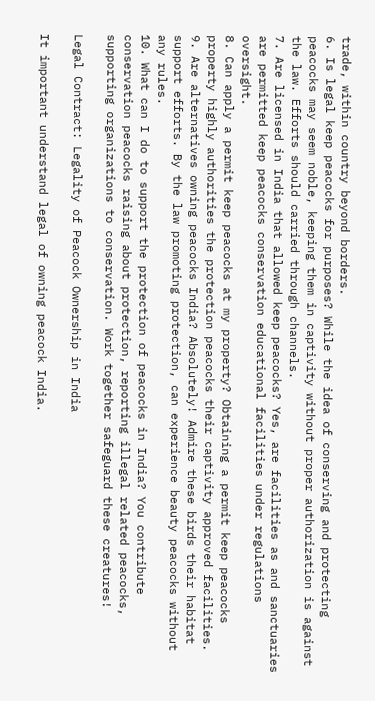trade, within country beyond borders.
6. Is legal keep peacocks for purposes? While the idea of conserving and protecting peacocks may seem noble, keeping them in captivity without proper authorization is against the law. Efforts should carried through channels.
7. Are licensed in India that allowed keep peacocks? Yes, are facilities as and sanctuaries are permitted keep peacocks conservation educational facilities under regulations oversight.
8. Can apply a permit keep peacocks at my property? Obtaining a permit keep peacocks property highly authorities the protection peacocks their captivity approved facilities.
9. Are alternatives owning peacocks India? Absolutely! Admire these birds their habitat support efforts. By the law promoting protection, can experience beauty peacocks without any rules.
10. What can I do to support the protection of peacocks in India? You contribute conservation peacocks raising about protection, reporting illegal related peacocks, supporting organizations to conservation. Work together safeguard these creatures!

Legal Contract: Legality of Peacock Ownership in India

It important understand legal of owning peacock India.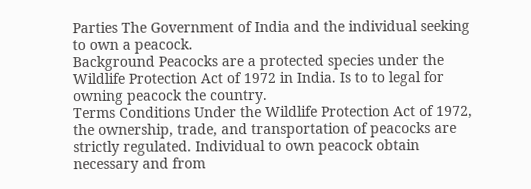Parties The Government of India and the individual seeking to own a peacock.
Background Peacocks are a protected species under the Wildlife Protection Act of 1972 in India. Is to to legal for owning peacock the country.
Terms Conditions Under the Wildlife Protection Act of 1972, the ownership, trade, and transportation of peacocks are strictly regulated. Individual to own peacock obtain necessary and from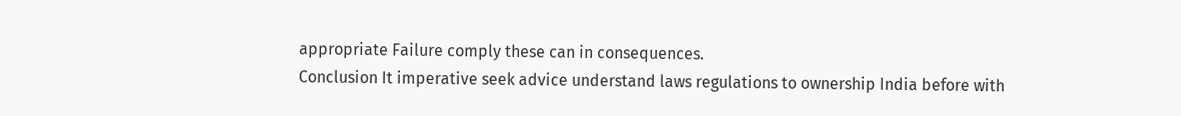appropriate Failure comply these can in consequences.
Conclusion It imperative seek advice understand laws regulations to ownership India before with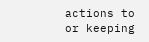actions to or keeping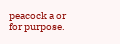peacock a or for purpose.